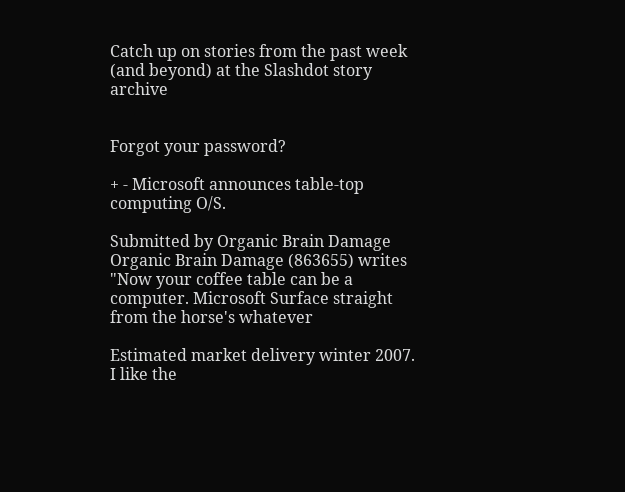Catch up on stories from the past week (and beyond) at the Slashdot story archive


Forgot your password?

+ - Microsoft announces table-top computing O/S.

Submitted by Organic Brain Damage
Organic Brain Damage (863655) writes "Now your coffee table can be a computer. Microsoft Surface straight from the horse's whatever

Estimated market delivery winter 2007. I like the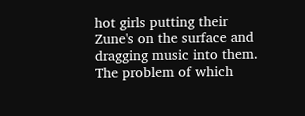hot girls putting their Zune's on the surface and dragging music into them. The problem of which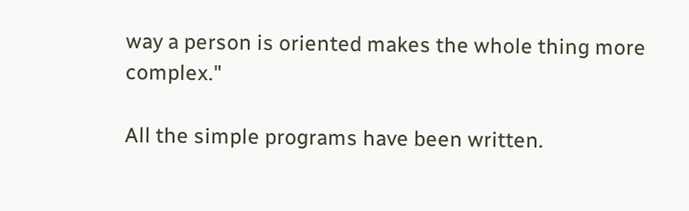way a person is oriented makes the whole thing more complex."

All the simple programs have been written.